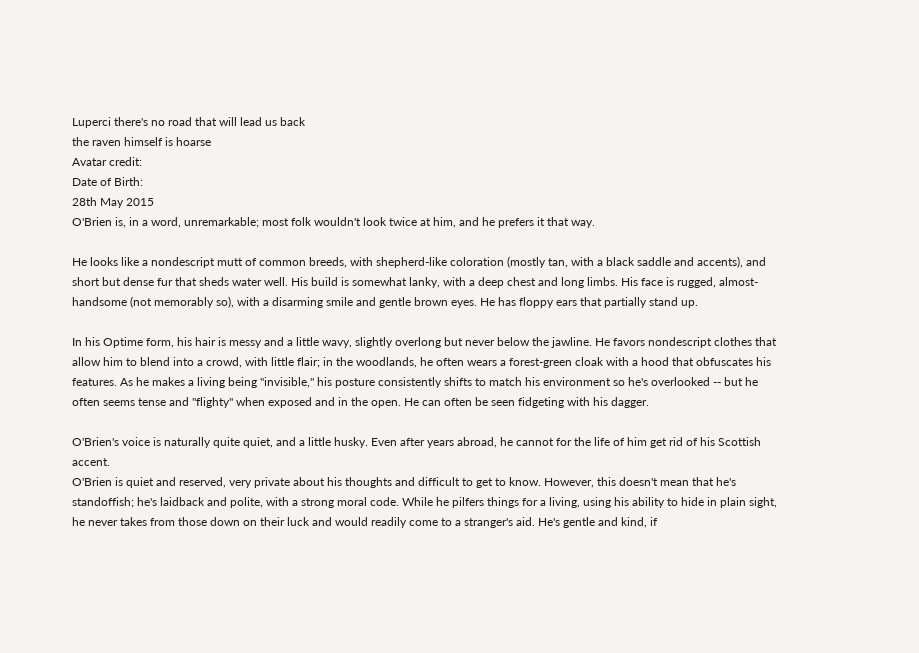Luperci there's no road that will lead us back
the raven himself is hoarse
Avatar credit:
Date of Birth:
28th May 2015
O'Brien is, in a word, unremarkable; most folk wouldn't look twice at him, and he prefers it that way.

He looks like a nondescript mutt of common breeds, with shepherd-like coloration (mostly tan, with a black saddle and accents), and short but dense fur that sheds water well. His build is somewhat lanky, with a deep chest and long limbs. His face is rugged, almost-handsome (not memorably so), with a disarming smile and gentle brown eyes. He has floppy ears that partially stand up.

In his Optime form, his hair is messy and a little wavy, slightly overlong but never below the jawline. He favors nondescript clothes that allow him to blend into a crowd, with little flair; in the woodlands, he often wears a forest-green cloak with a hood that obfuscates his features. As he makes a living being "invisible," his posture consistently shifts to match his environment so he's overlooked -- but he often seems tense and "flighty" when exposed and in the open. He can often be seen fidgeting with his dagger.

O'Brien's voice is naturally quite quiet, and a little husky. Even after years abroad, he cannot for the life of him get rid of his Scottish accent.
O'Brien is quiet and reserved, very private about his thoughts and difficult to get to know. However, this doesn't mean that he's standoffish; he's laidback and polite, with a strong moral code. While he pilfers things for a living, using his ability to hide in plain sight, he never takes from those down on their luck and would readily come to a stranger's aid. He's gentle and kind, if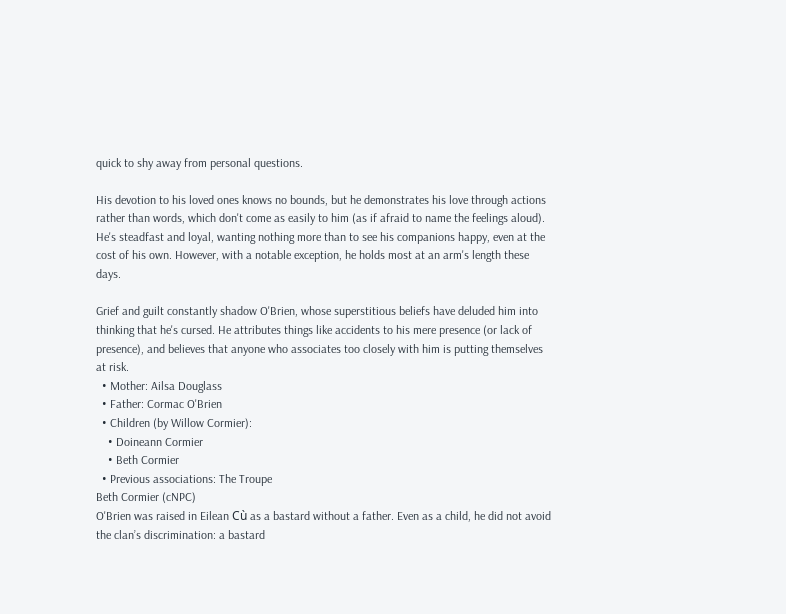quick to shy away from personal questions.

His devotion to his loved ones knows no bounds, but he demonstrates his love through actions rather than words, which don't come as easily to him (as if afraid to name the feelings aloud). He's steadfast and loyal, wanting nothing more than to see his companions happy, even at the cost of his own. However, with a notable exception, he holds most at an arm's length these days.

Grief and guilt constantly shadow O'Brien, whose superstitious beliefs have deluded him into thinking that he's cursed. He attributes things like accidents to his mere presence (or lack of presence), and believes that anyone who associates too closely with him is putting themselves at risk.
  • Mother: Ailsa Douglass
  • Father: Cormac O'Brien
  • Children (by Willow Cormier):
    • Doineann Cormier
    • Beth Cormier
  • Previous associations: The Troupe
Beth Cormier (cNPC)
O'Brien was raised in Eilean Cù as a bastard without a father. Even as a child, he did not avoid the clan’s discrimination: a bastard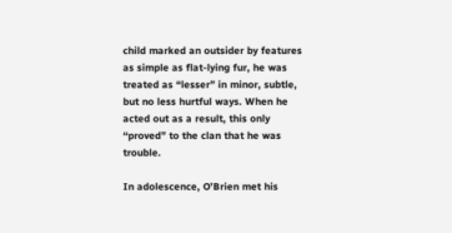child marked an outsider by features as simple as flat-lying fur, he was treated as “lesser” in minor, subtle, but no less hurtful ways. When he acted out as a result, this only “proved” to the clan that he was trouble.

In adolescence, O’Brien met his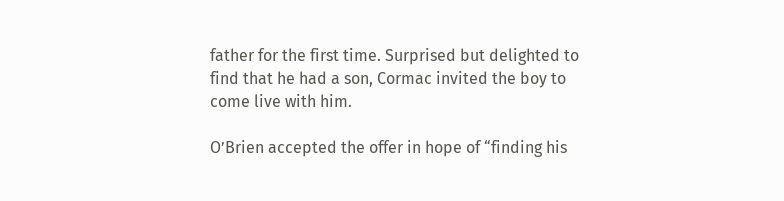father for the first time. Surprised but delighted to find that he had a son, Cormac invited the boy to come live with him.

O’Brien accepted the offer in hope of “finding his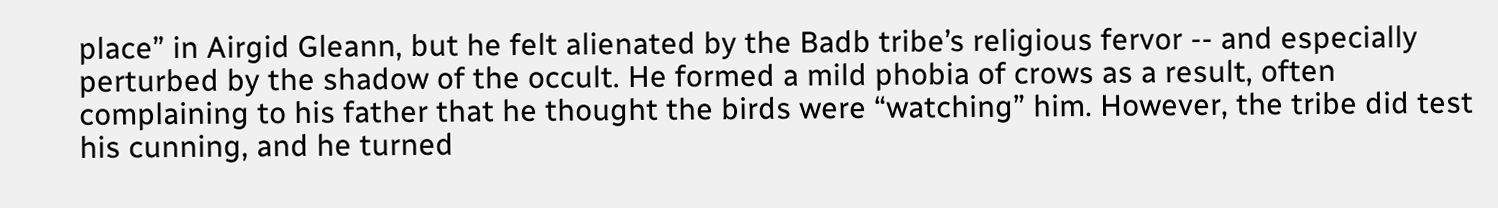place” in Airgid Gleann, but he felt alienated by the Badb tribe’s religious fervor -- and especially perturbed by the shadow of the occult. He formed a mild phobia of crows as a result, often complaining to his father that he thought the birds were “watching” him. However, the tribe did test his cunning, and he turned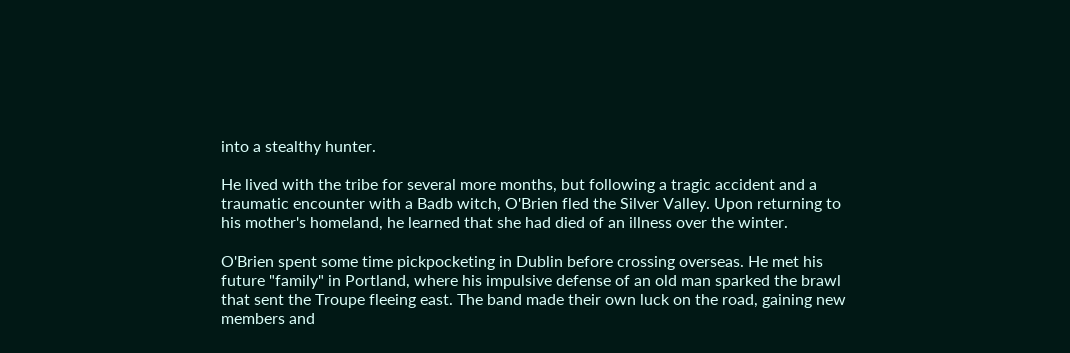into a stealthy hunter.

He lived with the tribe for several more months, but following a tragic accident and a traumatic encounter with a Badb witch, O'Brien fled the Silver Valley. Upon returning to his mother's homeland, he learned that she had died of an illness over the winter.

O'Brien spent some time pickpocketing in Dublin before crossing overseas. He met his future "family" in Portland, where his impulsive defense of an old man sparked the brawl that sent the Troupe fleeing east. The band made their own luck on the road, gaining new members and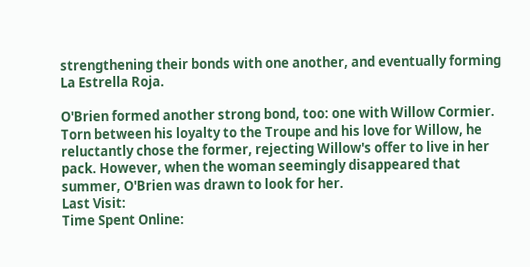strengthening their bonds with one another, and eventually forming La Estrella Roja.

O'Brien formed another strong bond, too: one with Willow Cormier. Torn between his loyalty to the Troupe and his love for Willow, he reluctantly chose the former, rejecting Willow's offer to live in her pack. However, when the woman seemingly disappeared that summer, O'Brien was drawn to look for her.
Last Visit:
Time Spent Online: